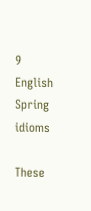9 English Spring idioms

These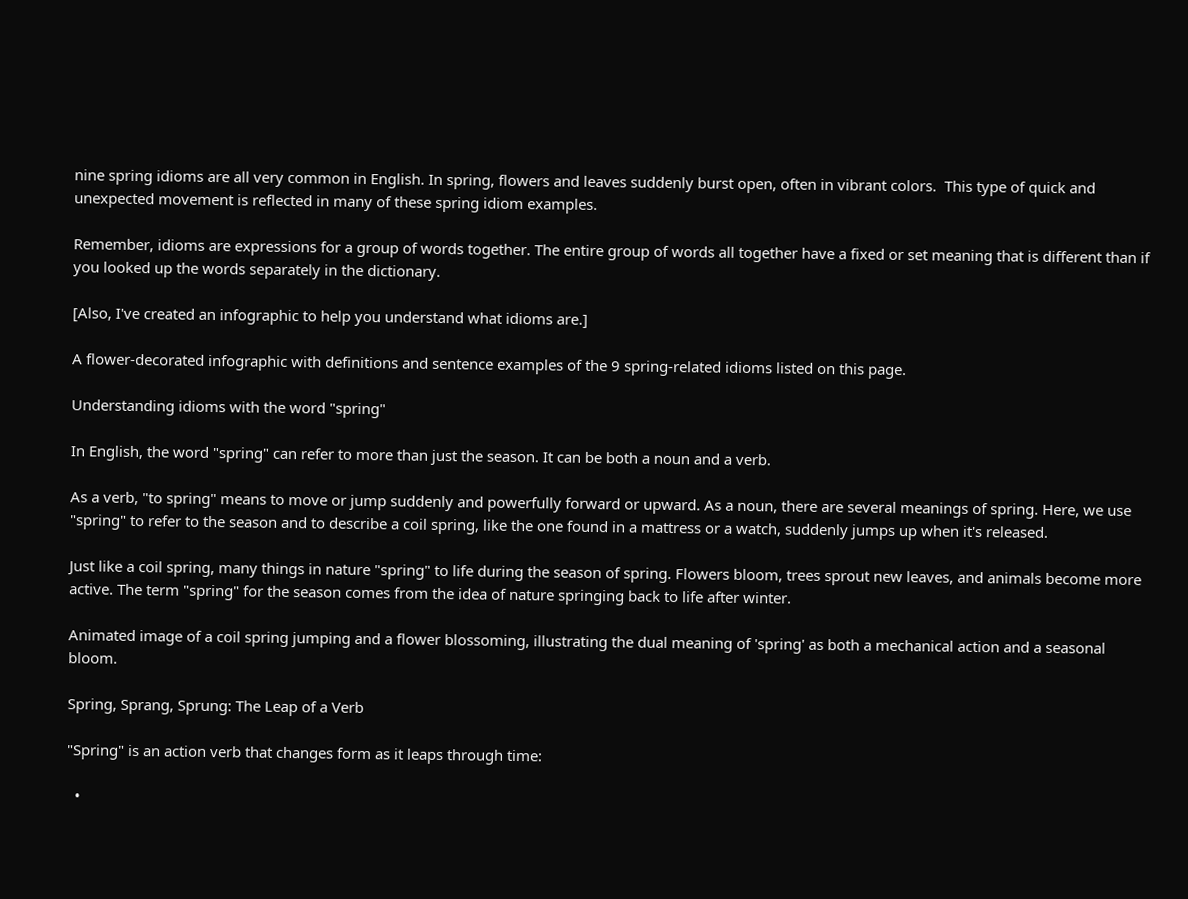nine spring idioms are all very common in English. In spring, flowers and leaves suddenly burst open, often in vibrant colors.  This type of quick and unexpected movement is reflected in many of these spring idiom examples.

Remember, idioms are expressions for a group of words together. The entire group of words all together have a fixed or set meaning that is different than if you looked up the words separately in the dictionary.

[Also, I've created an infographic to help you understand what idioms are.]

A flower-decorated infographic with definitions and sentence examples of the 9 spring-related idioms listed on this page.

Understanding idioms with the word "spring"

In English, the word "spring" can refer to more than just the season. It can be both a noun and a verb.

As a verb, "to spring" means to move or jump suddenly and powerfully forward or upward. As a noun, there are several meanings of spring. Here, we use "spring" to refer to the season and to describe a coil spring, like the one found in a mattress or a watch, suddenly jumps up when it's released.

Just like a coil spring, many things in nature "spring" to life during the season of spring. Flowers bloom, trees sprout new leaves, and animals become more active. The term "spring" for the season comes from the idea of nature springing back to life after winter.

Animated image of a coil spring jumping and a flower blossoming, illustrating the dual meaning of 'spring' as both a mechanical action and a seasonal bloom.

Spring, Sprang, Sprung: The Leap of a Verb

"Spring" is an action verb that changes form as it leaps through time:

  •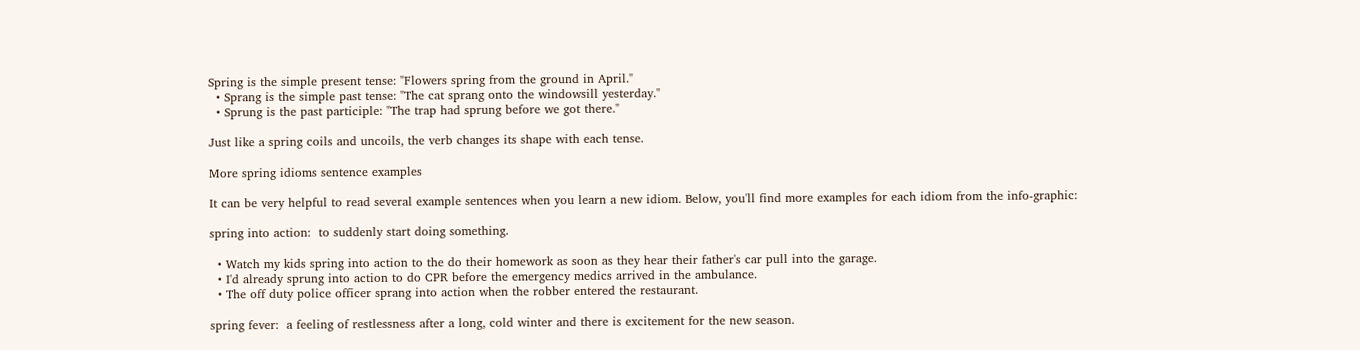Spring is the simple present tense: "Flowers spring from the ground in April."
  • Sprang is the simple past tense: "The cat sprang onto the windowsill yesterday."
  • Sprung is the past participle: "The trap had sprung before we got there."

Just like a spring coils and uncoils, the verb changes its shape with each tense.

More spring idioms sentence examples

It can be very helpful to read several example sentences when you learn a new idiom. Below, you'll find more examples for each idiom from the info-graphic:

spring into action:  to suddenly start doing something.

  • Watch my kids spring into action to the do their homework as soon as they hear their father's car pull into the garage.
  • I'd already sprung into action to do CPR before the emergency medics arrived in the ambulance.
  • The off duty police officer sprang into action when the robber entered the restaurant.

spring fever:  a feeling of restlessness after a long, cold winter and there is excitement for the new season.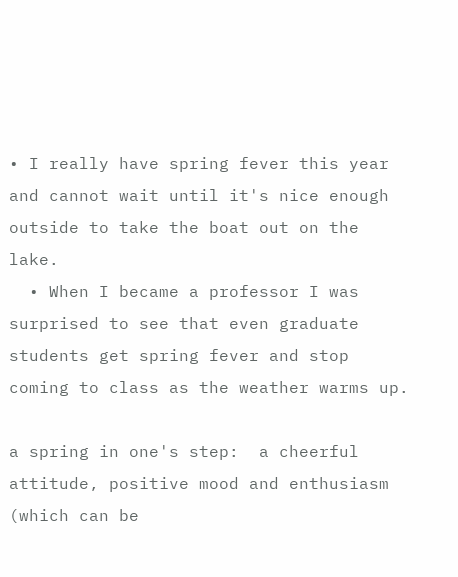• I really have spring fever this year and cannot wait until it's nice enough outside to take the boat out on the lake.
  • When I became a professor I was surprised to see that even graduate students get spring fever and stop coming to class as the weather warms up.

a spring in one's step:  a cheerful attitude, positive mood and enthusiasm (which can be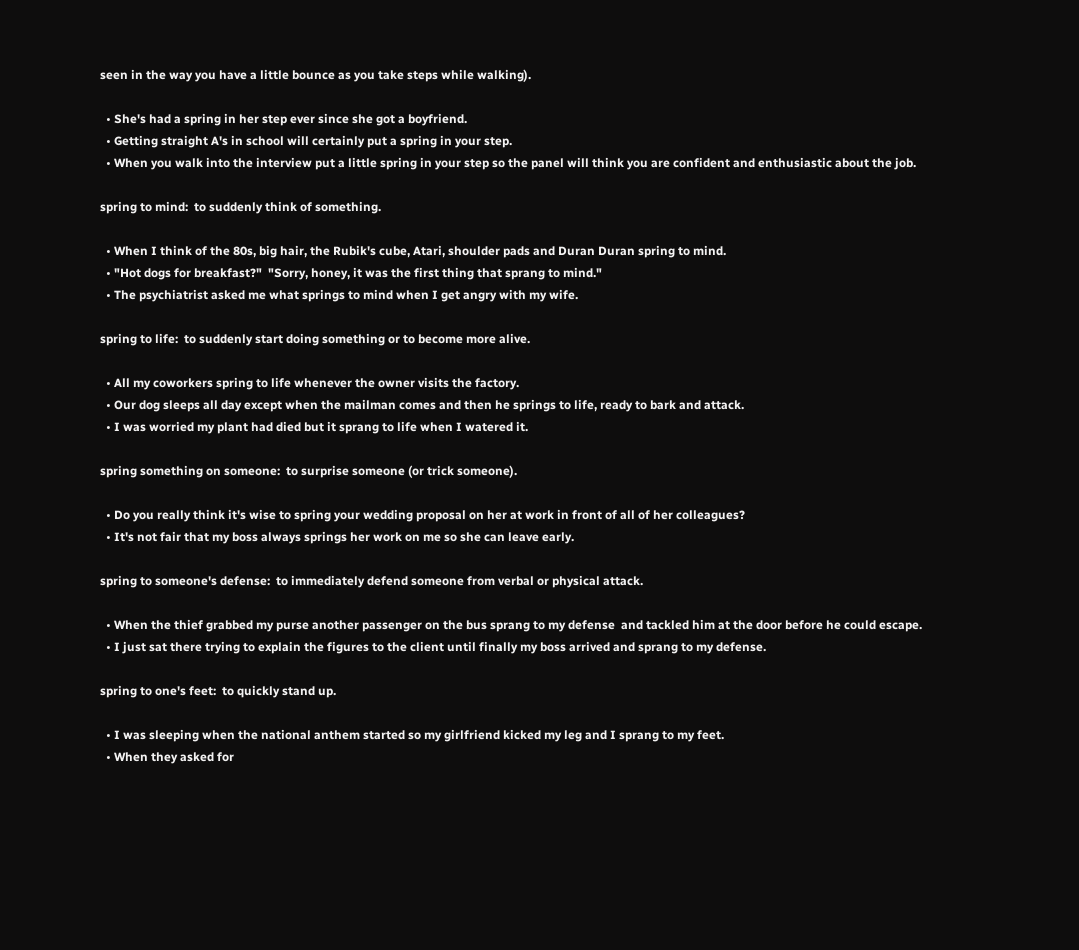seen in the way you have a little bounce as you take steps while walking).

  • She's had a spring in her step ever since she got a boyfriend.
  • Getting straight A's in school will certainly put a spring in your step.
  • When you walk into the interview put a little spring in your step so the panel will think you are confident and enthusiastic about the job.

spring to mind:  to suddenly think of something.

  • When I think of the 80s, big hair, the Rubik's cube, Atari, shoulder pads and Duran Duran spring to mind.
  • "Hot dogs for breakfast?"  "Sorry, honey, it was the first thing that sprang to mind."
  • The psychiatrist asked me what springs to mind when I get angry with my wife.

spring to life:  to suddenly start doing something or to become more alive.

  • All my coworkers spring to life whenever the owner visits the factory.
  • Our dog sleeps all day except when the mailman comes and then he springs to life, ready to bark and attack.
  • I was worried my plant had died but it sprang to life when I watered it.

spring something on someone:  to surprise someone (or trick someone).

  • Do you really think it's wise to spring your wedding proposal on her at work in front of all of her colleagues?
  • It's not fair that my boss always springs her work on me so she can leave early.

spring to someone's defense:  to immediately defend someone from verbal or physical attack.

  • When the thief grabbed my purse another passenger on the bus sprang to my defense  and tackled him at the door before he could escape.
  • I just sat there trying to explain the figures to the client until finally my boss arrived and sprang to my defense.

spring to one's feet:  to quickly stand up.

  • I was sleeping when the national anthem started so my girlfriend kicked my leg and I sprang to my feet.
  • When they asked for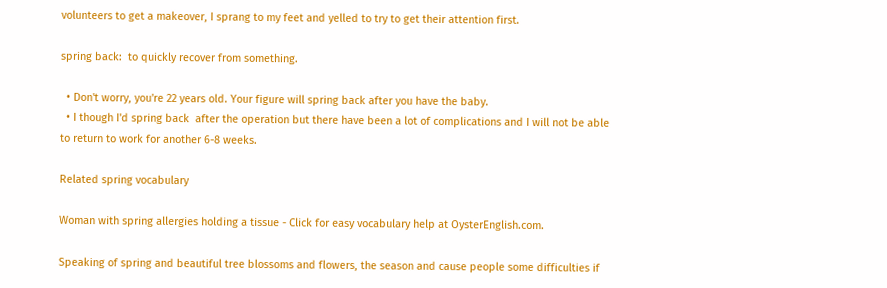volunteers to get a makeover, I sprang to my feet and yelled to try to get their attention first.

spring back:  to quickly recover from something.

  • Don't worry, you're 22 years old. Your figure will spring back after you have the baby.
  • I though I'd spring back  after the operation but there have been a lot of complications and I will not be able to return to work for another 6-8 weeks.

Related spring vocabulary

Woman with spring allergies holding a tissue - Click for easy vocabulary help at OysterEnglish.com.

Speaking of spring and beautiful tree blossoms and flowers, the season and cause people some difficulties if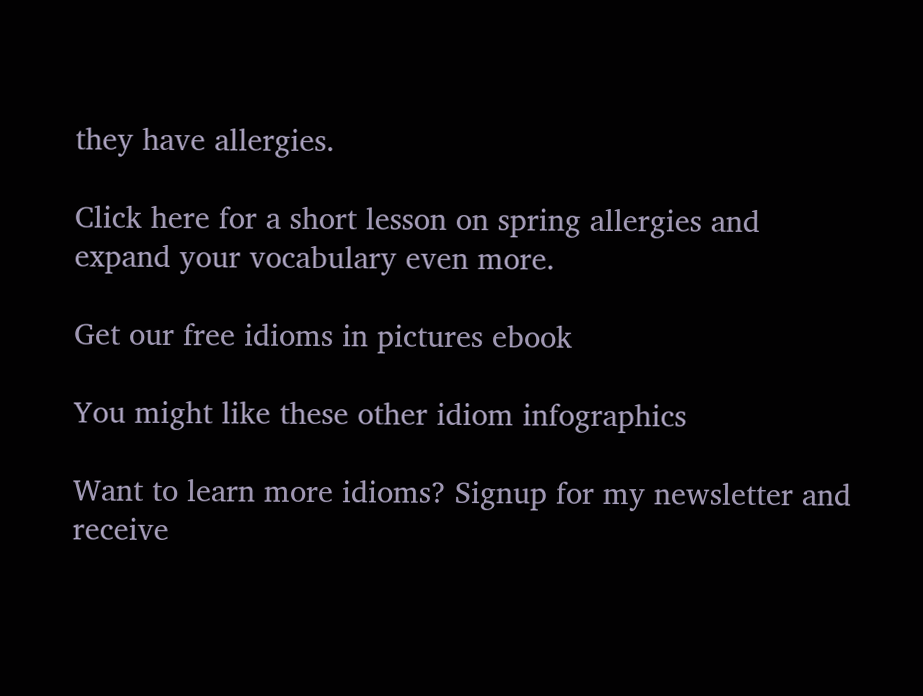they have allergies.

Click here for a short lesson on spring allergies and expand your vocabulary even more.

Get our free idioms in pictures ebook

You might like these other idiom infographics

Want to learn more idioms? Signup for my newsletter and receive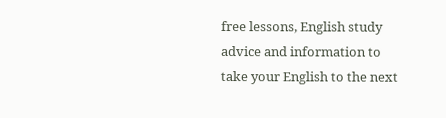free lessons, English study advice and information to take your English to the next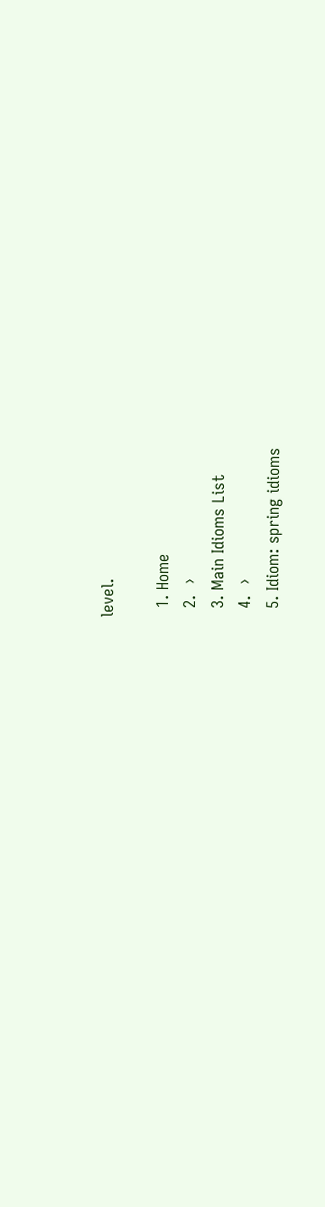level.

  1. Home
  2.  ›
  3. Main Idioms List
  4.  ›
  5. Idiom: spring idioms